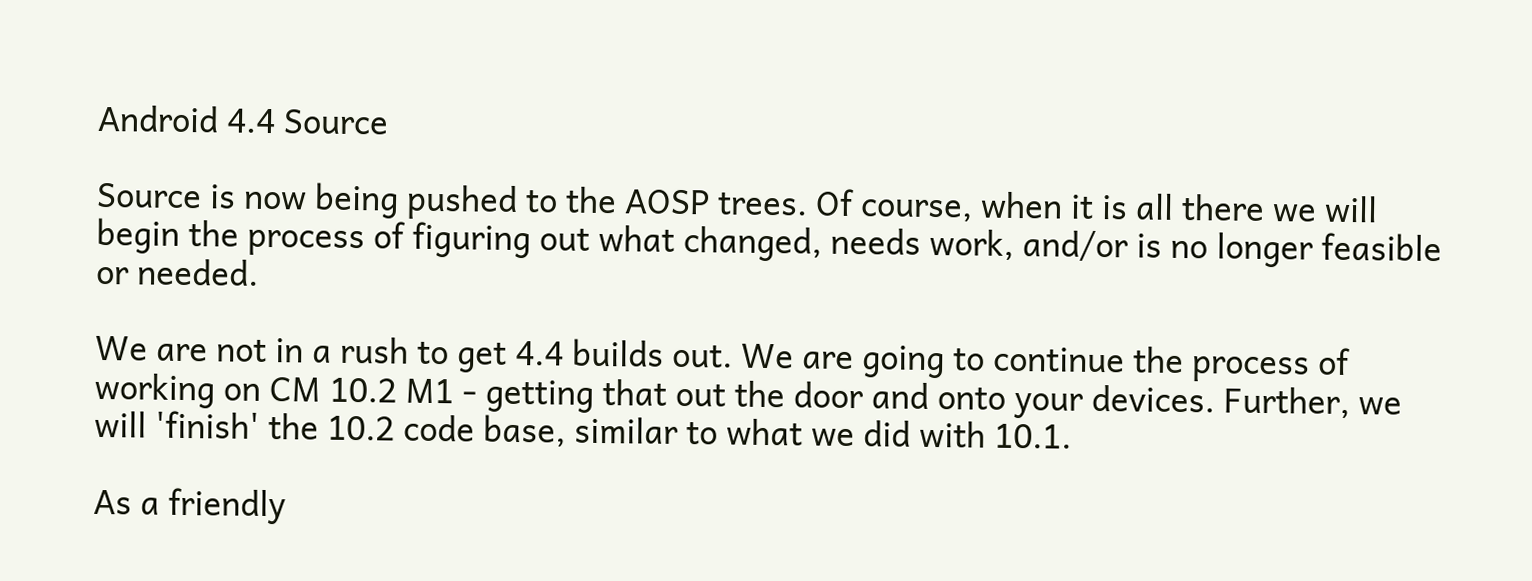Android 4.4 Source

Source is now being pushed to the AOSP trees. Of course, when it is all there we will begin the process of figuring out what changed, needs work, and/or is no longer feasible or needed.

We are not in a rush to get 4.4 builds out. We are going to continue the process of working on CM 10.2 M1 - getting that out the door and onto your devices. Further, we will 'finish' the 10.2 code base, similar to what we did with 10.1.

As a friendly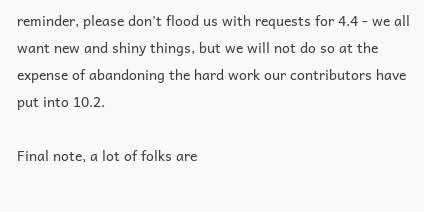reminder, please don't flood us with requests for 4.4 - we all want new and shiny things, but we will not do so at the expense of abandoning the hard work our contributors have put into 10.2.

Final note, a lot of folks are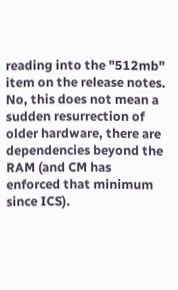reading into the "512mb" item on the release notes. No, this does not mean a sudden resurrection of older hardware, there are dependencies beyond the RAM (and CM has enforced that minimum since ICS).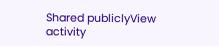Shared publiclyView activity